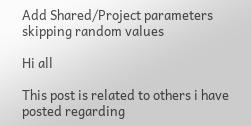Add Shared/Project parameters skipping random values

Hi all

This post is related to others i have posted regarding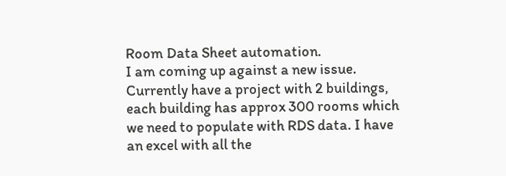Room Data Sheet automation.
I am coming up against a new issue.
Currently have a project with 2 buildings, each building has approx 300 rooms which we need to populate with RDS data. I have an excel with all the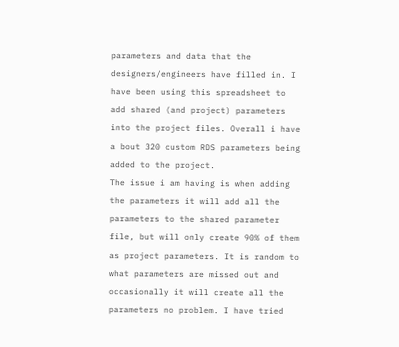parameters and data that the designers/engineers have filled in. I have been using this spreadsheet to add shared (and project) parameters into the project files. Overall i have a bout 320 custom RDS parameters being added to the project.
The issue i am having is when adding the parameters it will add all the parameters to the shared parameter file, but will only create 90% of them as project parameters. It is random to what parameters are missed out and occasionally it will create all the parameters no problem. I have tried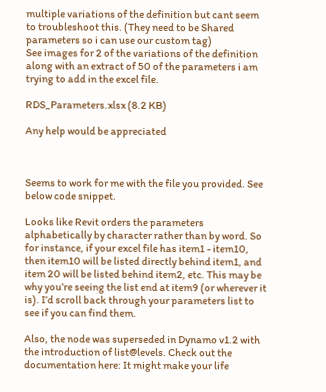multiple variations of the definition but cant seem to troubleshoot this. (They need to be Shared parameters so i can use our custom tag)
See images for 2 of the variations of the definition along with an extract of 50 of the parameters i am trying to add in the excel file.

RDS_Parameters.xlsx (8.2 KB)

Any help would be appreciated



Seems to work for me with the file you provided. See below code snippet.

Looks like Revit orders the parameters alphabetically by character rather than by word. So for instance, if your excel file has item1 - item10, then item10 will be listed directly behind item1, and item 20 will be listed behind item2, etc. This may be why you’re seeing the list end at item9 (or wherever it is). I’d scroll back through your parameters list to see if you can find them.

Also, the node was superseded in Dynamo v1.2 with the introduction of list@levels. Check out the documentation here: It might make your life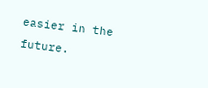easier in the future.